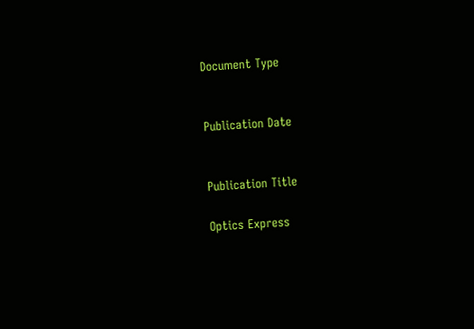Document Type


Publication Date


Publication Title

Optics Express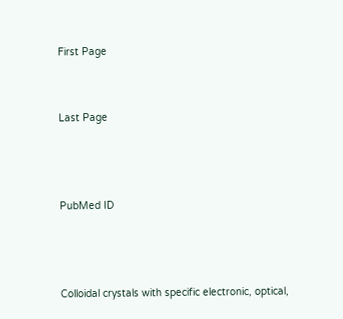First Page


Last Page



PubMed ID



Colloidal crystals with specific electronic, optical,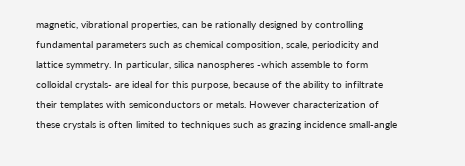magnetic, vibrational properties, can be rationally designed by controlling fundamental parameters such as chemical composition, scale, periodicity and lattice symmetry. In particular, silica nanospheres -which assemble to form colloidal crystals- are ideal for this purpose, because of the ability to infiltrate their templates with semiconductors or metals. However characterization of these crystals is often limited to techniques such as grazing incidence small-angle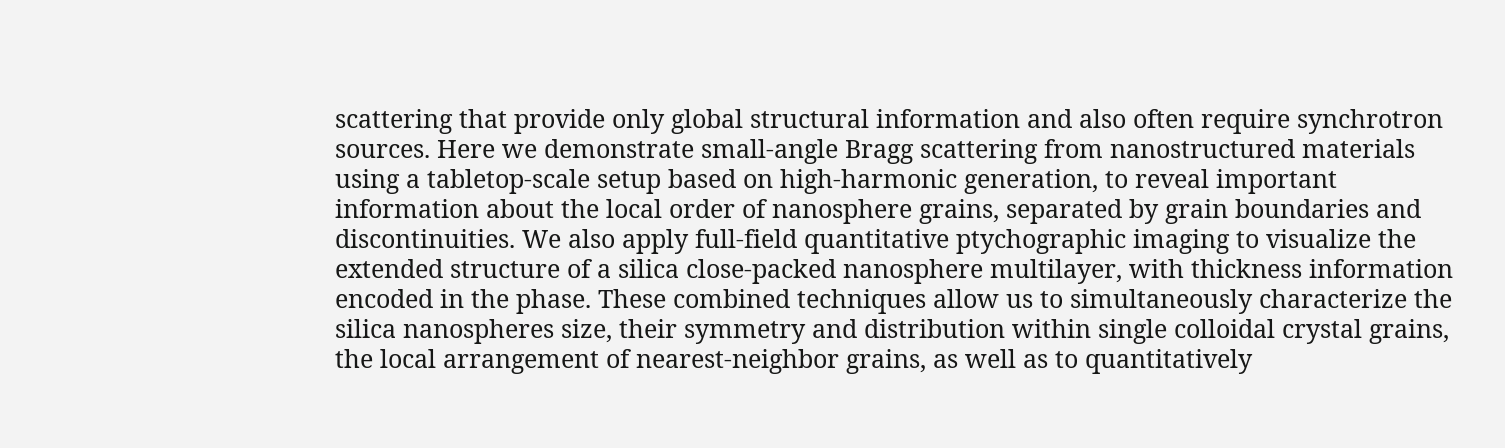scattering that provide only global structural information and also often require synchrotron sources. Here we demonstrate small-angle Bragg scattering from nanostructured materials using a tabletop-scale setup based on high-harmonic generation, to reveal important information about the local order of nanosphere grains, separated by grain boundaries and discontinuities. We also apply full-field quantitative ptychographic imaging to visualize the extended structure of a silica close-packed nanosphere multilayer, with thickness information encoded in the phase. These combined techniques allow us to simultaneously characterize the silica nanospheres size, their symmetry and distribution within single colloidal crystal grains, the local arrangement of nearest-neighbor grains, as well as to quantitatively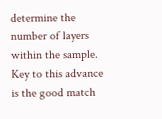determine the number of layers within the sample. Key to this advance is the good match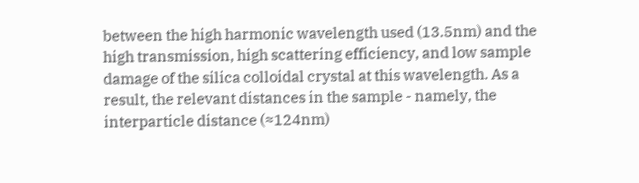between the high harmonic wavelength used (13.5nm) and the high transmission, high scattering efficiency, and low sample damage of the silica colloidal crystal at this wavelength. As a result, the relevant distances in the sample - namely, the interparticle distance (≈124nm)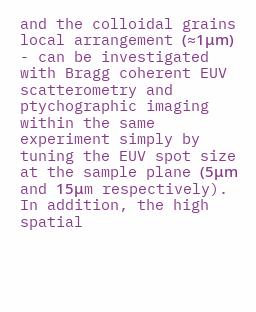and the colloidal grains local arrangement (≈1μm) - can be investigated with Bragg coherent EUV scatterometry and ptychographic imaging within the same experiment simply by tuning the EUV spot size at the sample plane (5μm and 15μm respectively). In addition, the high spatial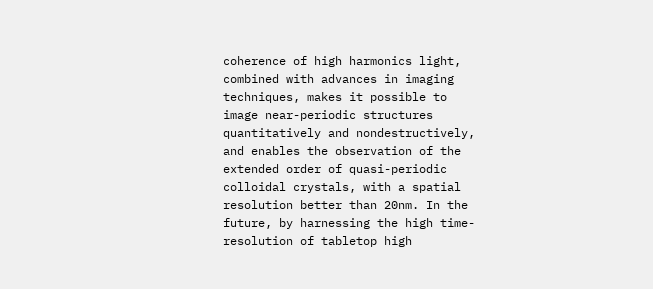coherence of high harmonics light, combined with advances in imaging techniques, makes it possible to image near-periodic structures quantitatively and nondestructively, and enables the observation of the extended order of quasi-periodic colloidal crystals, with a spatial resolution better than 20nm. In the future, by harnessing the high time-resolution of tabletop high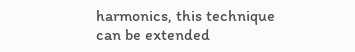harmonics, this technique can be extended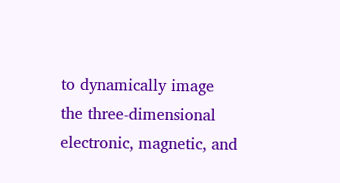to dynamically image the three-dimensional electronic, magnetic, and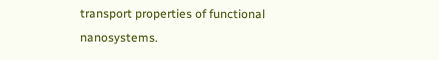transport properties of functional nanosystems.